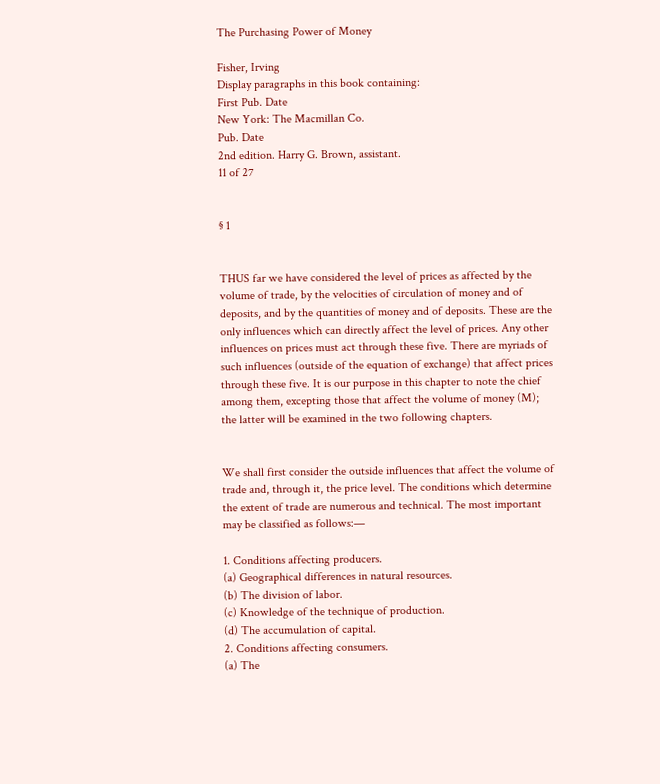The Purchasing Power of Money

Fisher, Irving
Display paragraphs in this book containing:
First Pub. Date
New York: The Macmillan Co.
Pub. Date
2nd edition. Harry G. Brown, assistant.
11 of 27


§ 1


THUS far we have considered the level of prices as affected by the volume of trade, by the velocities of circulation of money and of deposits, and by the quantities of money and of deposits. These are the only influences which can directly affect the level of prices. Any other influences on prices must act through these five. There are myriads of such influences (outside of the equation of exchange) that affect prices through these five. It is our purpose in this chapter to note the chief among them, excepting those that affect the volume of money (M); the latter will be examined in the two following chapters.


We shall first consider the outside influences that affect the volume of trade and, through it, the price level. The conditions which determine the extent of trade are numerous and technical. The most important may be classified as follows:—

1. Conditions affecting producers.
(a) Geographical differences in natural resources.
(b) The division of labor.
(c) Knowledge of the technique of production.
(d) The accumulation of capital.
2. Conditions affecting consumers.
(a) The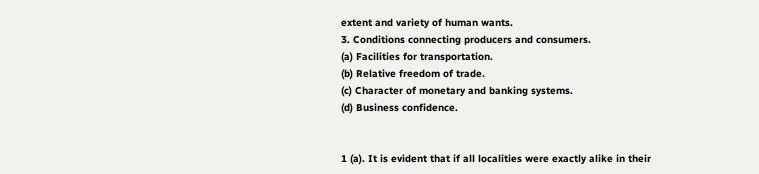extent and variety of human wants.
3. Conditions connecting producers and consumers.
(a) Facilities for transportation.
(b) Relative freedom of trade.
(c) Character of monetary and banking systems.
(d) Business confidence.


1 (a). It is evident that if all localities were exactly alike in their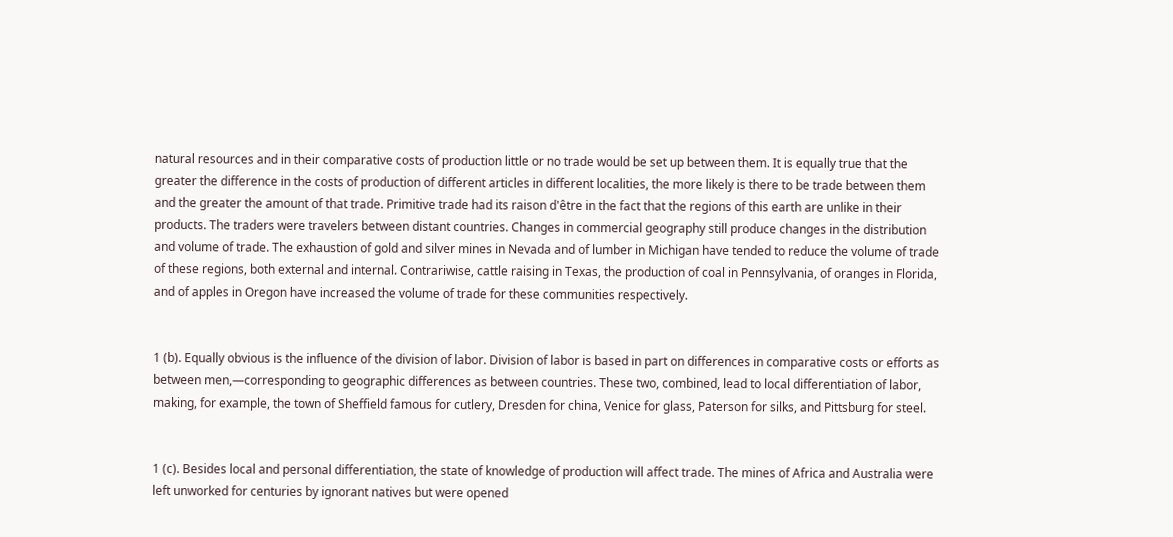natural resources and in their comparative costs of production little or no trade would be set up between them. It is equally true that the greater the difference in the costs of production of different articles in different localities, the more likely is there to be trade between them and the greater the amount of that trade. Primitive trade had its raison d'être in the fact that the regions of this earth are unlike in their products. The traders were travelers between distant countries. Changes in commercial geography still produce changes in the distribution and volume of trade. The exhaustion of gold and silver mines in Nevada and of lumber in Michigan have tended to reduce the volume of trade of these regions, both external and internal. Contrariwise, cattle raising in Texas, the production of coal in Pennsylvania, of oranges in Florida, and of apples in Oregon have increased the volume of trade for these communities respectively.


1 (b). Equally obvious is the influence of the division of labor. Division of labor is based in part on differences in comparative costs or efforts as between men,—corresponding to geographic differences as between countries. These two, combined, lead to local differentiation of labor, making, for example, the town of Sheffield famous for cutlery, Dresden for china, Venice for glass, Paterson for silks, and Pittsburg for steel.


1 (c). Besides local and personal differentiation, the state of knowledge of production will affect trade. The mines of Africa and Australia were left unworked for centuries by ignorant natives but were opened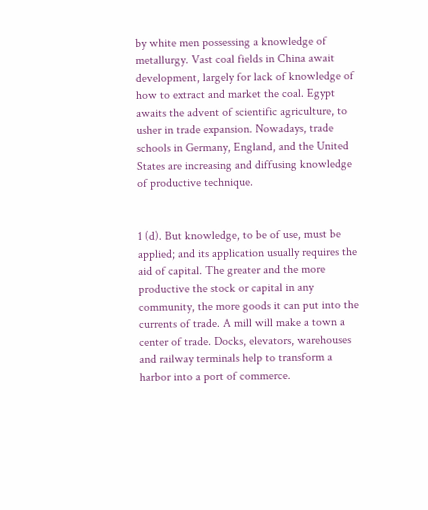by white men possessing a knowledge of metallurgy. Vast coal fields in China await development, largely for lack of knowledge of how to extract and market the coal. Egypt awaits the advent of scientific agriculture, to usher in trade expansion. Nowadays, trade schools in Germany, England, and the United States are increasing and diffusing knowledge of productive technique.


1 (d). But knowledge, to be of use, must be applied; and its application usually requires the aid of capital. The greater and the more productive the stock or capital in any community, the more goods it can put into the currents of trade. A mill will make a town a center of trade. Docks, elevators, warehouses and railway terminals help to transform a harbor into a port of commerce.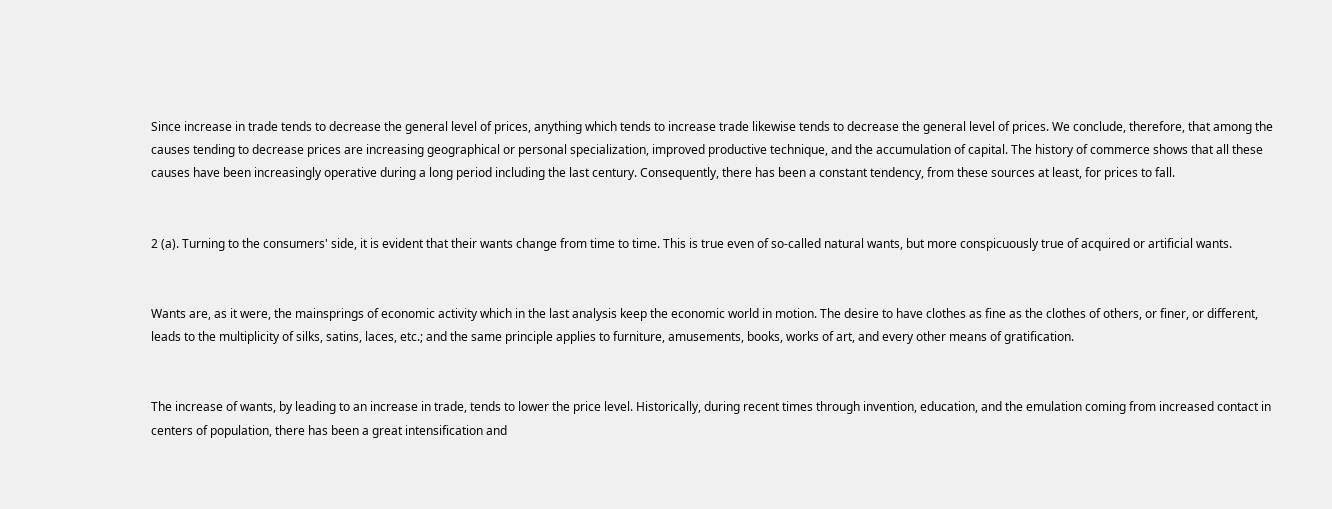Since increase in trade tends to decrease the general level of prices, anything which tends to increase trade likewise tends to decrease the general level of prices. We conclude, therefore, that among the causes tending to decrease prices are increasing geographical or personal specialization, improved productive technique, and the accumulation of capital. The history of commerce shows that all these causes have been increasingly operative during a long period including the last century. Consequently, there has been a constant tendency, from these sources at least, for prices to fall.


2 (a). Turning to the consumers' side, it is evident that their wants change from time to time. This is true even of so-called natural wants, but more conspicuously true of acquired or artificial wants.


Wants are, as it were, the mainsprings of economic activity which in the last analysis keep the economic world in motion. The desire to have clothes as fine as the clothes of others, or finer, or different, leads to the multiplicity of silks, satins, laces, etc.; and the same principle applies to furniture, amusements, books, works of art, and every other means of gratification.


The increase of wants, by leading to an increase in trade, tends to lower the price level. Historically, during recent times through invention, education, and the emulation coming from increased contact in centers of population, there has been a great intensification and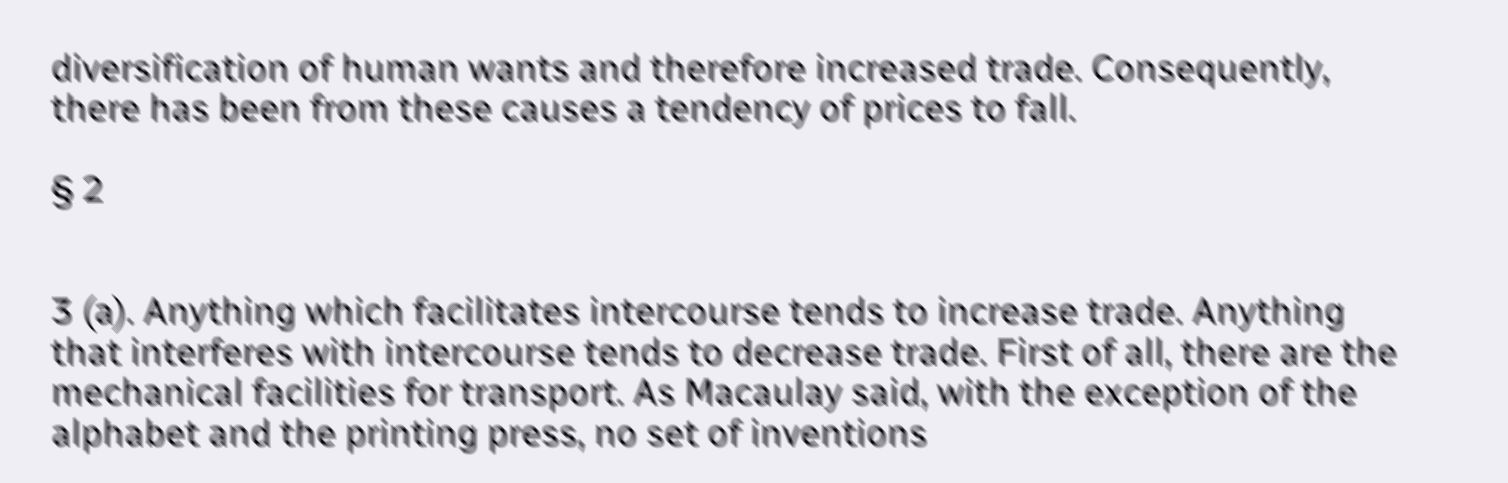diversification of human wants and therefore increased trade. Consequently, there has been from these causes a tendency of prices to fall.

§ 2


3 (a). Anything which facilitates intercourse tends to increase trade. Anything that interferes with intercourse tends to decrease trade. First of all, there are the mechanical facilities for transport. As Macaulay said, with the exception of the alphabet and the printing press, no set of inventions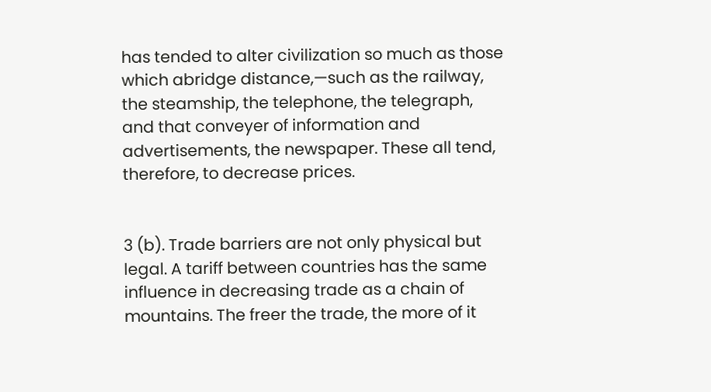has tended to alter civilization so much as those which abridge distance,—such as the railway, the steamship, the telephone, the telegraph, and that conveyer of information and advertisements, the newspaper. These all tend, therefore, to decrease prices.


3 (b). Trade barriers are not only physical but legal. A tariff between countries has the same influence in decreasing trade as a chain of mountains. The freer the trade, the more of it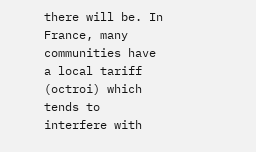there will be. In France, many communities have a local tariff (octroi) which tends to interfere with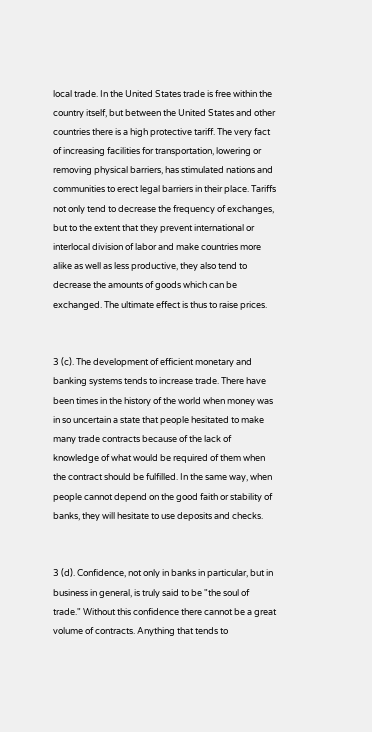local trade. In the United States trade is free within the country itself, but between the United States and other countries there is a high protective tariff. The very fact of increasing facilities for transportation, lowering or removing physical barriers, has stimulated nations and communities to erect legal barriers in their place. Tariffs not only tend to decrease the frequency of exchanges, but to the extent that they prevent international or interlocal division of labor and make countries more alike as well as less productive, they also tend to decrease the amounts of goods which can be exchanged. The ultimate effect is thus to raise prices.


3 (c). The development of efficient monetary and banking systems tends to increase trade. There have been times in the history of the world when money was in so uncertain a state that people hesitated to make many trade contracts because of the lack of knowledge of what would be required of them when the contract should be fulfilled. In the same way, when people cannot depend on the good faith or stability of banks, they will hesitate to use deposits and checks.


3 (d). Confidence, not only in banks in particular, but in business in general, is truly said to be "the soul of trade." Without this confidence there cannot be a great volume of contracts. Anything that tends to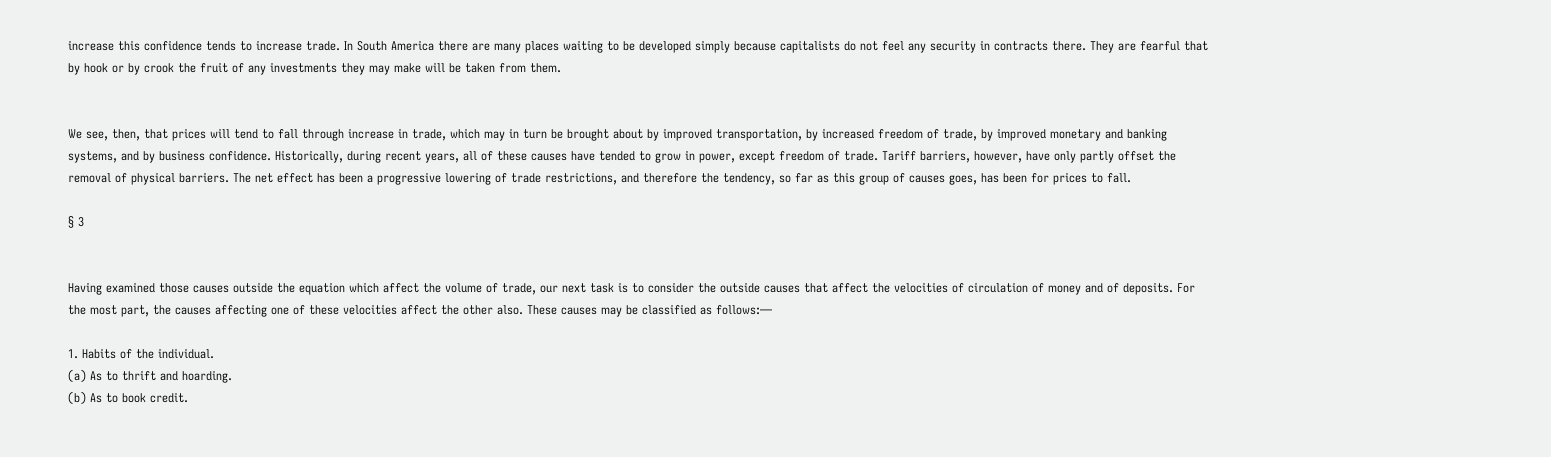increase this confidence tends to increase trade. In South America there are many places waiting to be developed simply because capitalists do not feel any security in contracts there. They are fearful that by hook or by crook the fruit of any investments they may make will be taken from them.


We see, then, that prices will tend to fall through increase in trade, which may in turn be brought about by improved transportation, by increased freedom of trade, by improved monetary and banking systems, and by business confidence. Historically, during recent years, all of these causes have tended to grow in power, except freedom of trade. Tariff barriers, however, have only partly offset the removal of physical barriers. The net effect has been a progressive lowering of trade restrictions, and therefore the tendency, so far as this group of causes goes, has been for prices to fall.

§ 3


Having examined those causes outside the equation which affect the volume of trade, our next task is to consider the outside causes that affect the velocities of circulation of money and of deposits. For the most part, the causes affecting one of these velocities affect the other also. These causes may be classified as follows:—

1. Habits of the individual.
(a) As to thrift and hoarding.
(b) As to book credit.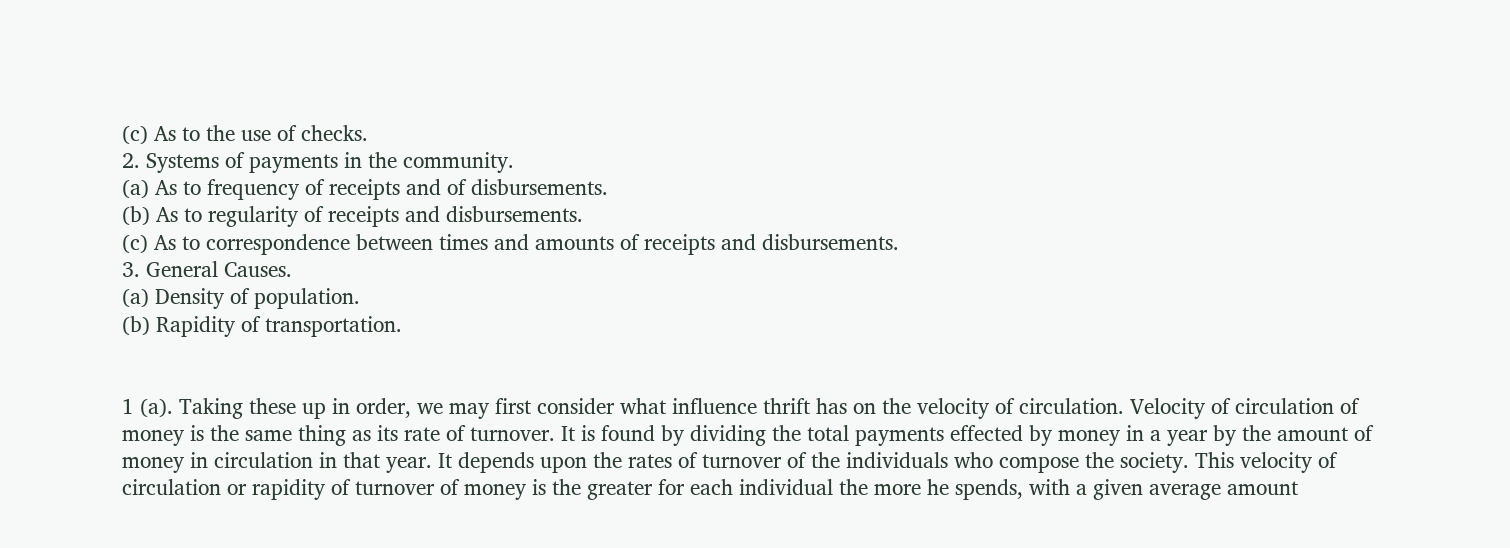(c) As to the use of checks.
2. Systems of payments in the community.
(a) As to frequency of receipts and of disbursements.
(b) As to regularity of receipts and disbursements.
(c) As to correspondence between times and amounts of receipts and disbursements.
3. General Causes.
(a) Density of population.
(b) Rapidity of transportation.


1 (a). Taking these up in order, we may first consider what influence thrift has on the velocity of circulation. Velocity of circulation of money is the same thing as its rate of turnover. It is found by dividing the total payments effected by money in a year by the amount of money in circulation in that year. It depends upon the rates of turnover of the individuals who compose the society. This velocity of circulation or rapidity of turnover of money is the greater for each individual the more he spends, with a given average amount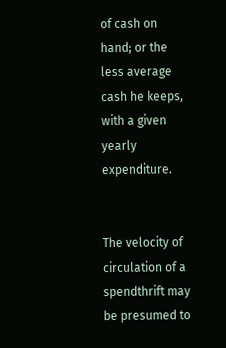of cash on hand; or the less average cash he keeps, with a given yearly expenditure.


The velocity of circulation of a spendthrift may be presumed to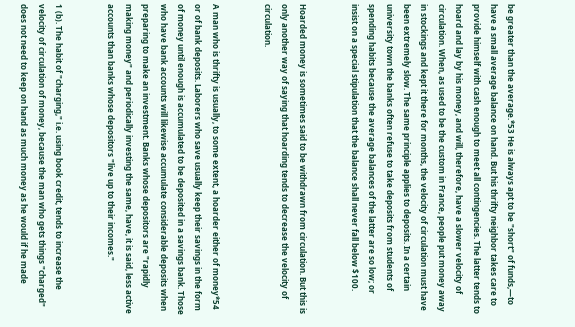be greater than the average.*53 He is always apt to be "short" of funds,—to have a small average balance on hand. But his thrifty neighbor takes care to provide himself with cash enough to meet all contingencies. The latter tends to hoard and lay by his money, and will, therefore, have a slower velocity of circulation. When, as used to be the custom in France, people put money away in stockings and kept it there for months, the velocity of circulation must have been extremely slow. The same principle applies to deposits. In a certain university town the banks often refuse to take deposits from students of spending habits because the average balances of the latter are so low; or insist on a special stipulation that the balance shall never fall below $100.


Hoarded money is sometimes said to be withdrawn from circulation. But this is only another way of saying that hoarding tends to decrease the velocity of circulation.


A man who is thrifty is usually, to some extent, a hoarder either of money*54 or of bank deposits. Laborers who save usually keep their savings in the form of money until enough is accumulated to be deposited in a savings bank. Those who have bank accounts will likewise accumulate considerable deposits when preparing to make an investment. Banks whose depositors are "rapidly making money" and periodically investing the same, have, it is said, less active accounts than banks whose depositors "live up to their incomes."


1 (b). The habit of "charging," i.e. using book credit, tends to increase the velocity of circulation of money, because the man who gets things "charged" does not need to keep on hand as much money as he would if he made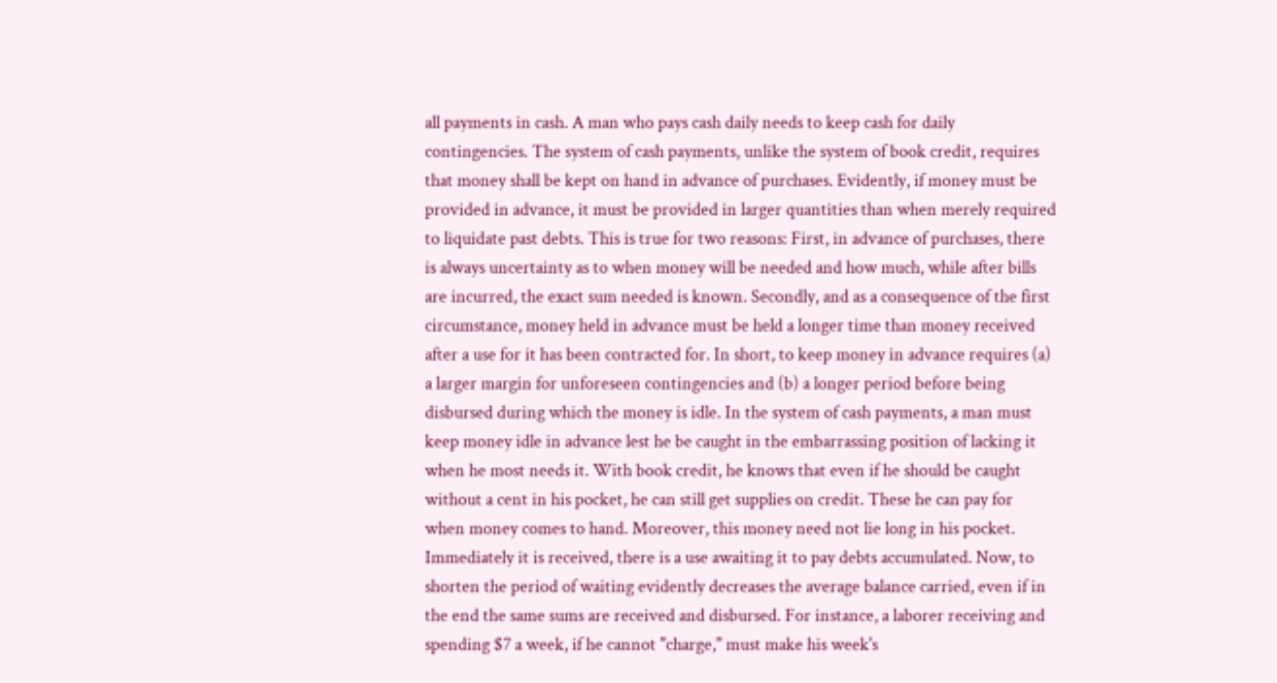all payments in cash. A man who pays cash daily needs to keep cash for daily contingencies. The system of cash payments, unlike the system of book credit, requires that money shall be kept on hand in advance of purchases. Evidently, if money must be provided in advance, it must be provided in larger quantities than when merely required to liquidate past debts. This is true for two reasons: First, in advance of purchases, there is always uncertainty as to when money will be needed and how much, while after bills are incurred, the exact sum needed is known. Secondly, and as a consequence of the first circumstance, money held in advance must be held a longer time than money received after a use for it has been contracted for. In short, to keep money in advance requires (a) a larger margin for unforeseen contingencies and (b) a longer period before being disbursed during which the money is idle. In the system of cash payments, a man must keep money idle in advance lest he be caught in the embarrassing position of lacking it when he most needs it. With book credit, he knows that even if he should be caught without a cent in his pocket, he can still get supplies on credit. These he can pay for when money comes to hand. Moreover, this money need not lie long in his pocket. Immediately it is received, there is a use awaiting it to pay debts accumulated. Now, to shorten the period of waiting evidently decreases the average balance carried, even if in the end the same sums are received and disbursed. For instance, a laborer receiving and spending $7 a week, if he cannot "charge," must make his week's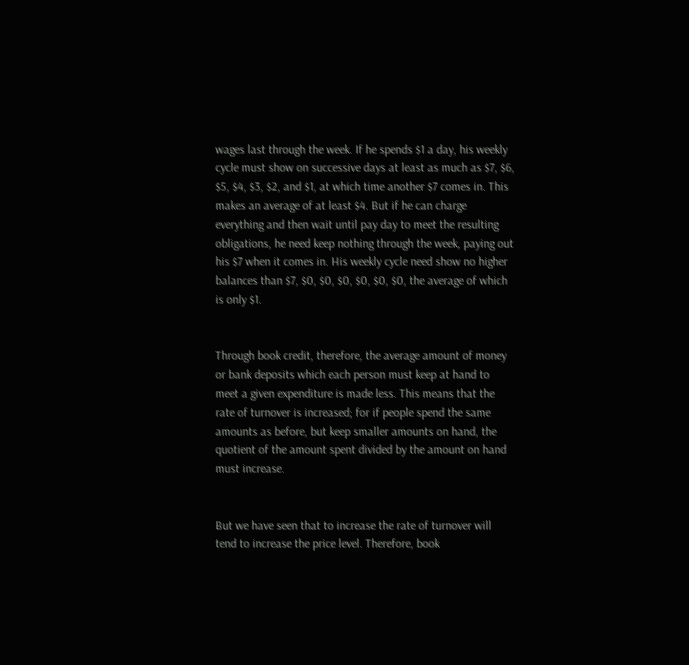wages last through the week. If he spends $1 a day, his weekly cycle must show on successive days at least as much as $7, $6, $5, $4, $3, $2, and $1, at which time another $7 comes in. This makes an average of at least $4. But if he can charge everything and then wait until pay day to meet the resulting obligations, he need keep nothing through the week, paying out his $7 when it comes in. His weekly cycle need show no higher balances than $7, $0, $0, $0, $0, $0, $0, the average of which is only $1.


Through book credit, therefore, the average amount of money or bank deposits which each person must keep at hand to meet a given expenditure is made less. This means that the rate of turnover is increased; for if people spend the same amounts as before, but keep smaller amounts on hand, the quotient of the amount spent divided by the amount on hand must increase.


But we have seen that to increase the rate of turnover will tend to increase the price level. Therefore, book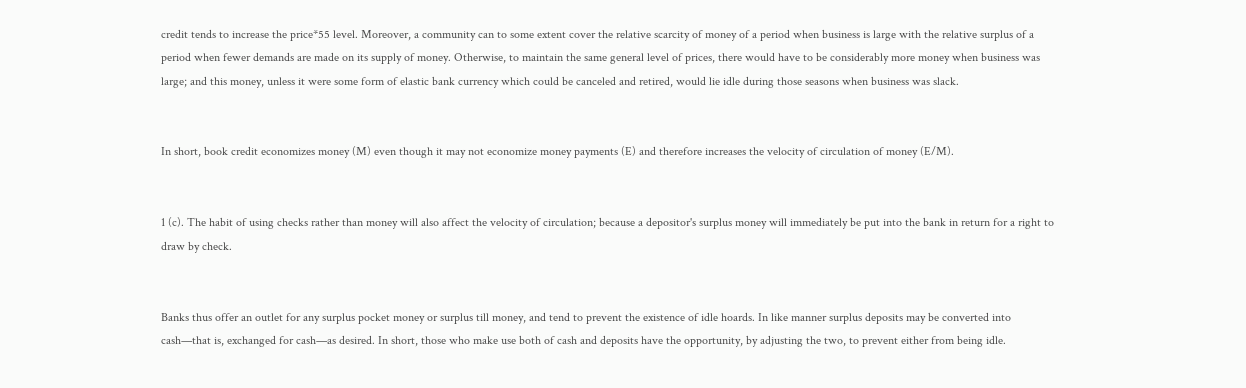credit tends to increase the price*55 level. Moreover, a community can to some extent cover the relative scarcity of money of a period when business is large with the relative surplus of a period when fewer demands are made on its supply of money. Otherwise, to maintain the same general level of prices, there would have to be considerably more money when business was large; and this money, unless it were some form of elastic bank currency which could be canceled and retired, would lie idle during those seasons when business was slack.


In short, book credit economizes money (M) even though it may not economize money payments (E) and therefore increases the velocity of circulation of money (E/M).


1 (c). The habit of using checks rather than money will also affect the velocity of circulation; because a depositor's surplus money will immediately be put into the bank in return for a right to draw by check.


Banks thus offer an outlet for any surplus pocket money or surplus till money, and tend to prevent the existence of idle hoards. In like manner surplus deposits may be converted into cash—that is, exchanged for cash—as desired. In short, those who make use both of cash and deposits have the opportunity, by adjusting the two, to prevent either from being idle.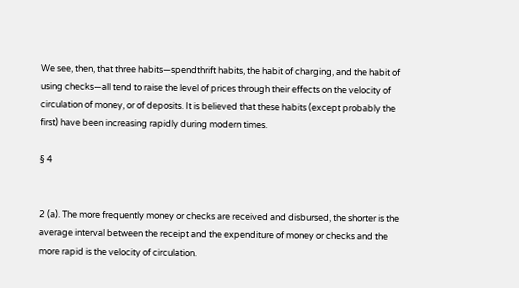We see, then, that three habits—spendthrift habits, the habit of charging, and the habit of using checks—all tend to raise the level of prices through their effects on the velocity of circulation of money, or of deposits. It is believed that these habits (except probably the first) have been increasing rapidly during modern times.

§ 4


2 (a). The more frequently money or checks are received and disbursed, the shorter is the average interval between the receipt and the expenditure of money or checks and the more rapid is the velocity of circulation.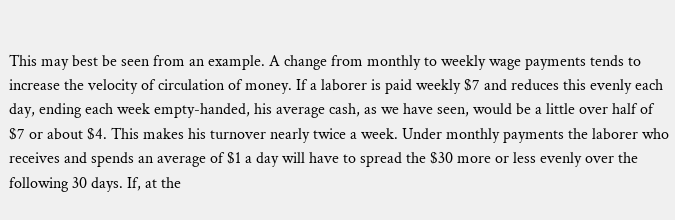This may best be seen from an example. A change from monthly to weekly wage payments tends to increase the velocity of circulation of money. If a laborer is paid weekly $7 and reduces this evenly each day, ending each week empty-handed, his average cash, as we have seen, would be a little over half of $7 or about $4. This makes his turnover nearly twice a week. Under monthly payments the laborer who receives and spends an average of $1 a day will have to spread the $30 more or less evenly over the following 30 days. If, at the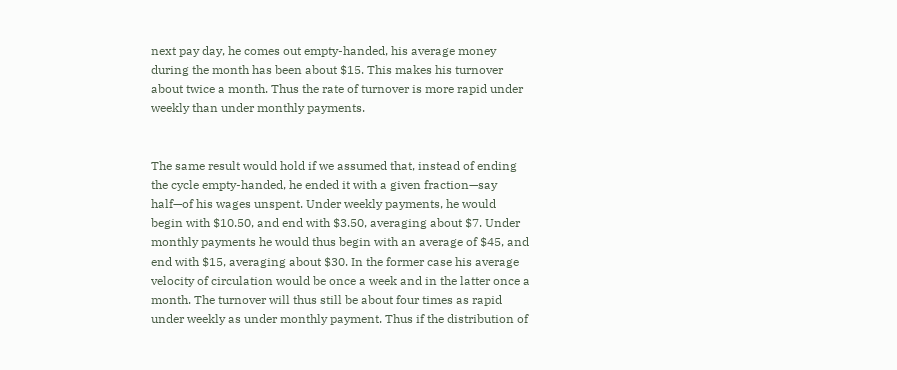next pay day, he comes out empty-handed, his average money during the month has been about $15. This makes his turnover about twice a month. Thus the rate of turnover is more rapid under weekly than under monthly payments.


The same result would hold if we assumed that, instead of ending the cycle empty-handed, he ended it with a given fraction—say half—of his wages unspent. Under weekly payments, he would begin with $10.50, and end with $3.50, averaging about $7. Under monthly payments he would thus begin with an average of $45, and end with $15, averaging about $30. In the former case his average velocity of circulation would be once a week and in the latter once a month. The turnover will thus still be about four times as rapid under weekly as under monthly payment. Thus if the distribution of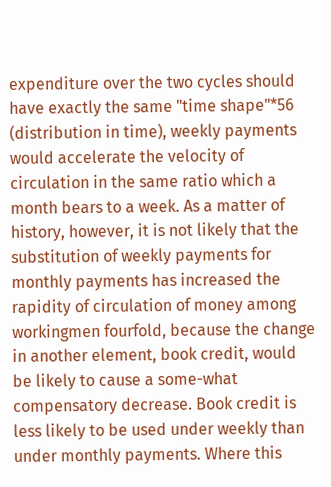expenditure over the two cycles should have exactly the same "time shape"*56 (distribution in time), weekly payments would accelerate the velocity of circulation in the same ratio which a month bears to a week. As a matter of history, however, it is not likely that the substitution of weekly payments for monthly payments has increased the rapidity of circulation of money among workingmen fourfold, because the change in another element, book credit, would be likely to cause a some-what compensatory decrease. Book credit is less likely to be used under weekly than under monthly payments. Where this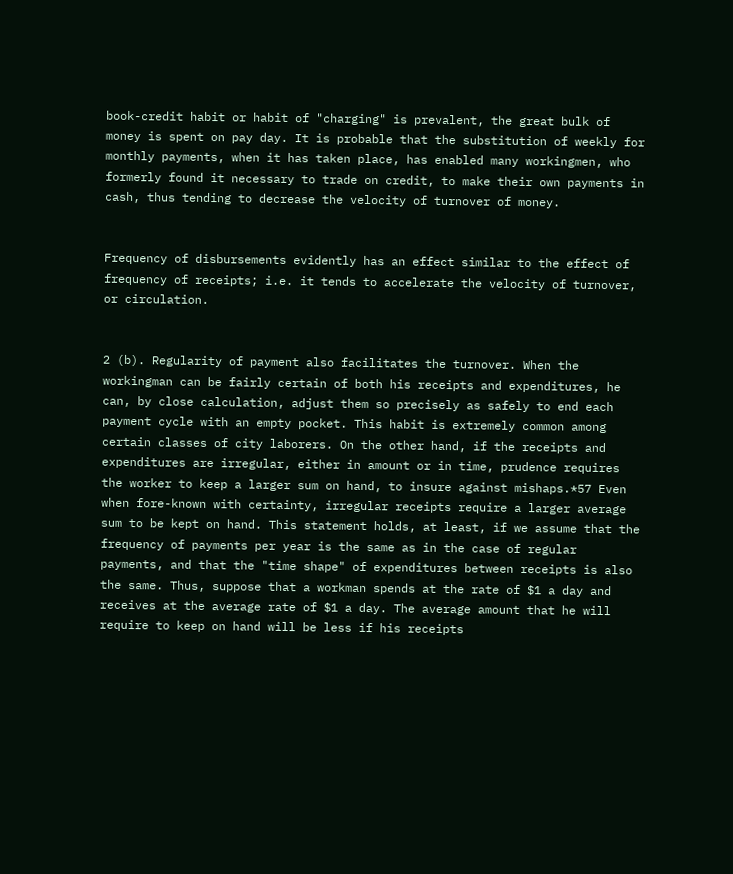book-credit habit or habit of "charging" is prevalent, the great bulk of money is spent on pay day. It is probable that the substitution of weekly for monthly payments, when it has taken place, has enabled many workingmen, who formerly found it necessary to trade on credit, to make their own payments in cash, thus tending to decrease the velocity of turnover of money.


Frequency of disbursements evidently has an effect similar to the effect of frequency of receipts; i.e. it tends to accelerate the velocity of turnover, or circulation.


2 (b). Regularity of payment also facilitates the turnover. When the workingman can be fairly certain of both his receipts and expenditures, he can, by close calculation, adjust them so precisely as safely to end each payment cycle with an empty pocket. This habit is extremely common among certain classes of city laborers. On the other hand, if the receipts and expenditures are irregular, either in amount or in time, prudence requires the worker to keep a larger sum on hand, to insure against mishaps.*57 Even when fore-known with certainty, irregular receipts require a larger average sum to be kept on hand. This statement holds, at least, if we assume that the frequency of payments per year is the same as in the case of regular payments, and that the "time shape" of expenditures between receipts is also the same. Thus, suppose that a workman spends at the rate of $1 a day and receives at the average rate of $1 a day. The average amount that he will require to keep on hand will be less if his receipts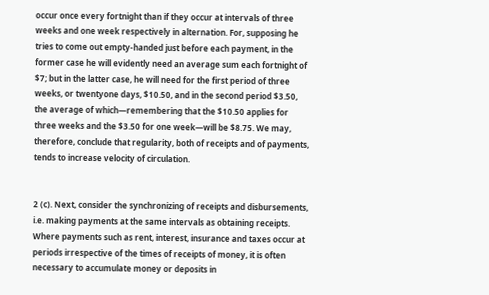occur once every fortnight than if they occur at intervals of three weeks and one week respectively in alternation. For, supposing he tries to come out empty-handed just before each payment, in the former case he will evidently need an average sum each fortnight of $7; but in the latter case, he will need for the first period of three weeks, or twentyone days, $10.50, and in the second period $3.50, the average of which—remembering that the $10.50 applies for three weeks and the $3.50 for one week—will be $8.75. We may, therefore, conclude that regularity, both of receipts and of payments, tends to increase velocity of circulation.


2 (c). Next, consider the synchronizing of receipts and disbursements, i.e. making payments at the same intervals as obtaining receipts. Where payments such as rent, interest, insurance and taxes occur at periods irrespective of the times of receipts of money, it is often necessary to accumulate money or deposits in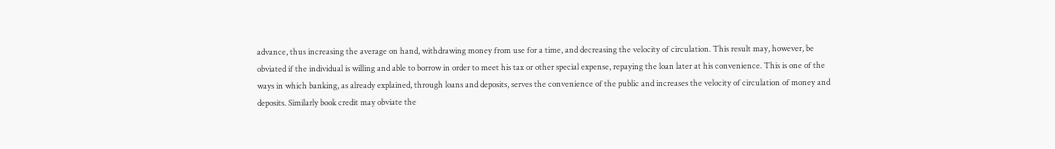advance, thus increasing the average on hand, withdrawing money from use for a time, and decreasing the velocity of circulation. This result may, however, be obviated if the individual is willing and able to borrow in order to meet his tax or other special expense, repaying the loan later at his convenience. This is one of the ways in which banking, as already explained, through loans and deposits, serves the convenience of the public and increases the velocity of circulation of money and deposits. Similarly book credit may obviate the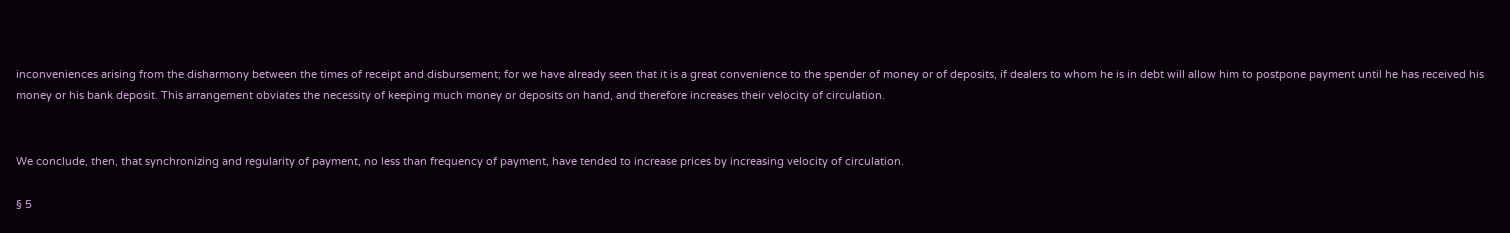inconveniences arising from the disharmony between the times of receipt and disbursement; for we have already seen that it is a great convenience to the spender of money or of deposits, if dealers to whom he is in debt will allow him to postpone payment until he has received his money or his bank deposit. This arrangement obviates the necessity of keeping much money or deposits on hand, and therefore increases their velocity of circulation.


We conclude, then, that synchronizing and regularity of payment, no less than frequency of payment, have tended to increase prices by increasing velocity of circulation.

§ 5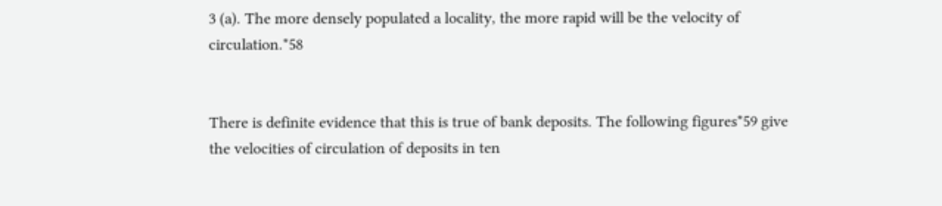3 (a). The more densely populated a locality, the more rapid will be the velocity of circulation.*58


There is definite evidence that this is true of bank deposits. The following figures*59 give the velocities of circulation of deposits in ten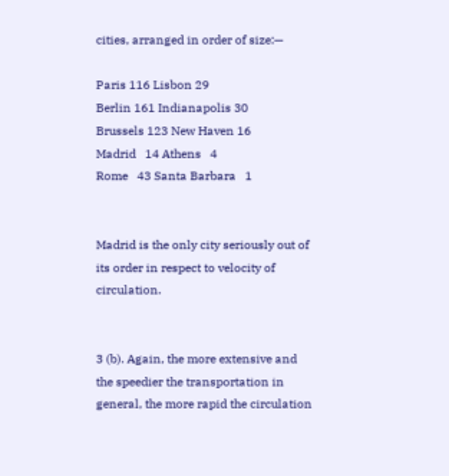cities, arranged in order of size:—

Paris 116 Lisbon 29
Berlin 161 Indianapolis 30
Brussels 123 New Haven 16
Madrid   14 Athens   4
Rome   43 Santa Barbara   1


Madrid is the only city seriously out of its order in respect to velocity of circulation.


3 (b). Again, the more extensive and the speedier the transportation in general, the more rapid the circulation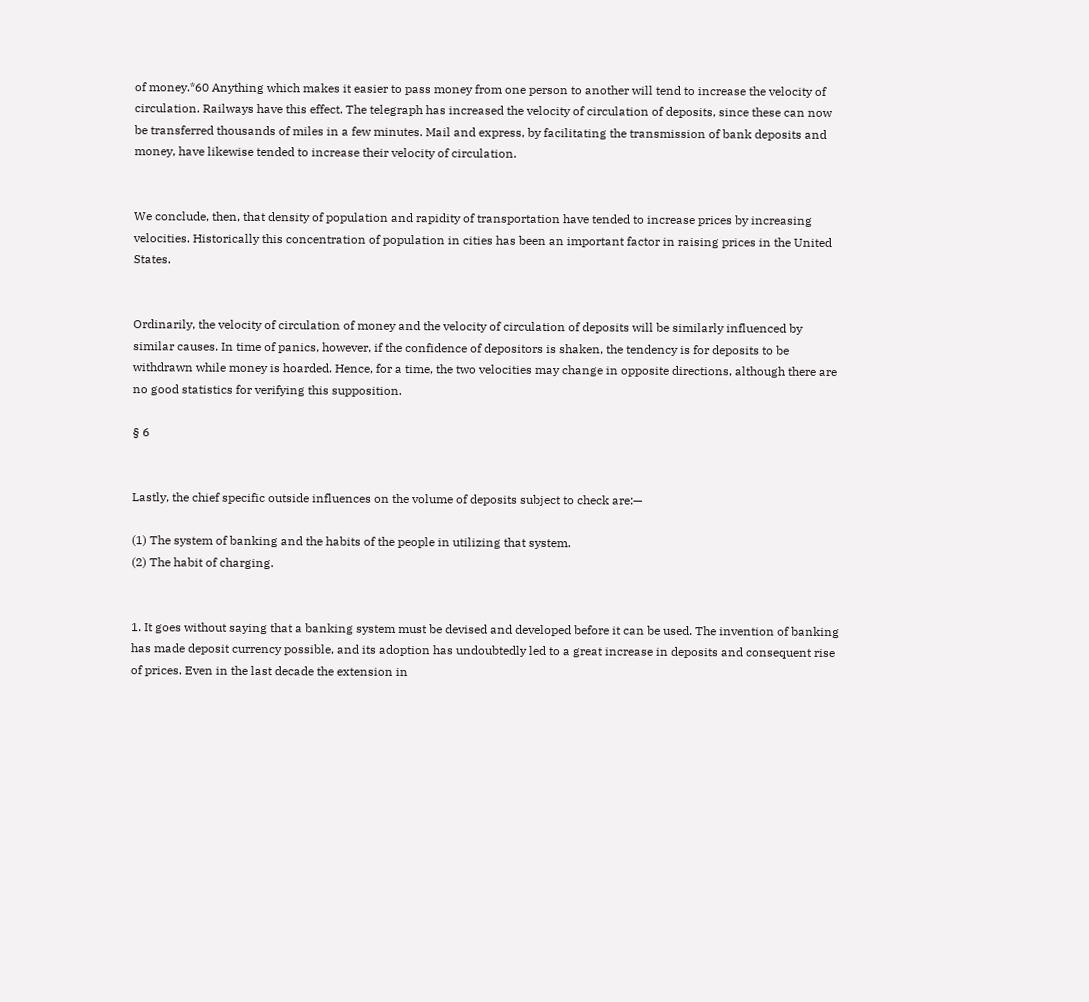of money.*60 Anything which makes it easier to pass money from one person to another will tend to increase the velocity of circulation. Railways have this effect. The telegraph has increased the velocity of circulation of deposits, since these can now be transferred thousands of miles in a few minutes. Mail and express, by facilitating the transmission of bank deposits and money, have likewise tended to increase their velocity of circulation.


We conclude, then, that density of population and rapidity of transportation have tended to increase prices by increasing velocities. Historically this concentration of population in cities has been an important factor in raising prices in the United States.


Ordinarily, the velocity of circulation of money and the velocity of circulation of deposits will be similarly influenced by similar causes. In time of panics, however, if the confidence of depositors is shaken, the tendency is for deposits to be withdrawn while money is hoarded. Hence, for a time, the two velocities may change in opposite directions, although there are no good statistics for verifying this supposition.

§ 6


Lastly, the chief specific outside influences on the volume of deposits subject to check are:—

(1) The system of banking and the habits of the people in utilizing that system.
(2) The habit of charging.


1. It goes without saying that a banking system must be devised and developed before it can be used. The invention of banking has made deposit currency possible, and its adoption has undoubtedly led to a great increase in deposits and consequent rise of prices. Even in the last decade the extension in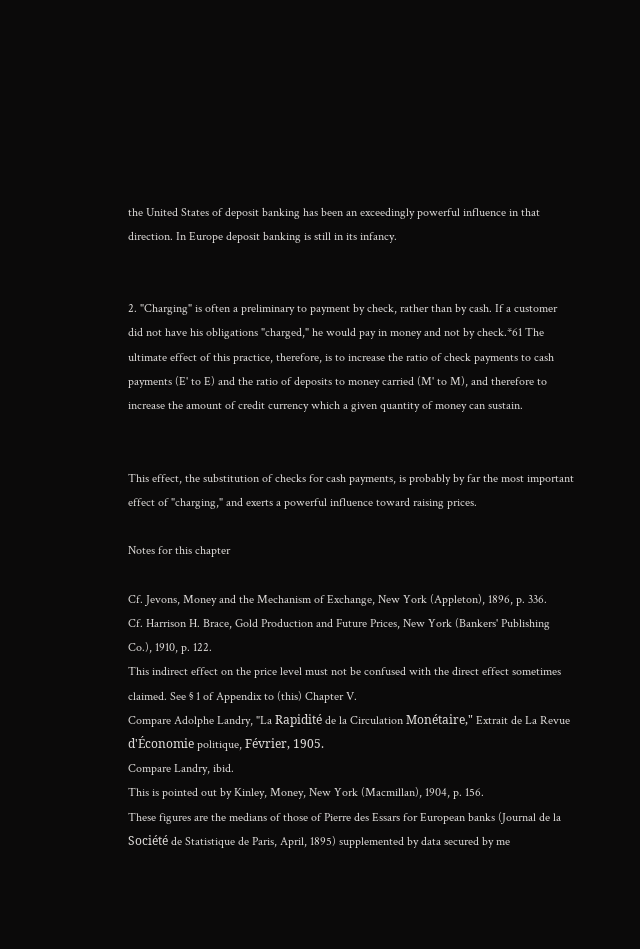the United States of deposit banking has been an exceedingly powerful influence in that direction. In Europe deposit banking is still in its infancy.


2. "Charging" is often a preliminary to payment by check, rather than by cash. If a customer did not have his obligations "charged," he would pay in money and not by check.*61 The ultimate effect of this practice, therefore, is to increase the ratio of check payments to cash payments (E' to E) and the ratio of deposits to money carried (M' to M), and therefore to increase the amount of credit currency which a given quantity of money can sustain.


This effect, the substitution of checks for cash payments, is probably by far the most important effect of "charging," and exerts a powerful influence toward raising prices.

Notes for this chapter

Cf. Jevons, Money and the Mechanism of Exchange, New York (Appleton), 1896, p. 336.
Cf. Harrison H. Brace, Gold Production and Future Prices, New York (Bankers' Publishing Co.), 1910, p. 122.
This indirect effect on the price level must not be confused with the direct effect sometimes claimed. See § 1 of Appendix to (this) Chapter V.
Compare Adolphe Landry, "La Rapidité de la Circulation Monétaire," Extrait de La Revue d'Économie politique, Février, 1905.
Compare Landry, ibid.
This is pointed out by Kinley, Money, New York (Macmillan), 1904, p. 156.
These figures are the medians of those of Pierre des Essars for European banks (Journal de la Société de Statistique de Paris, April, 1895) supplemented by data secured by me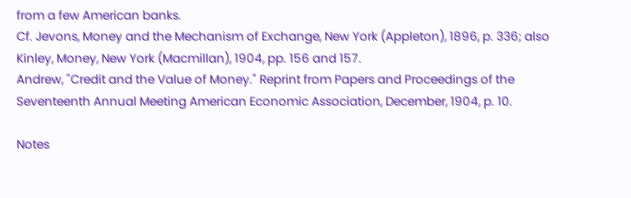from a few American banks.
Cf. Jevons, Money and the Mechanism of Exchange, New York (Appleton), 1896, p. 336; also Kinley, Money, New York (Macmillan), 1904, pp. 156 and 157.
Andrew, "Credit and the Value of Money." Reprint from Papers and Proceedings of the Seventeenth Annual Meeting American Economic Association, December, 1904, p. 10.

Notes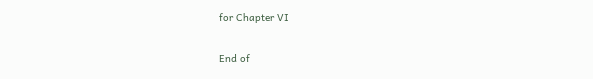for Chapter VI

End of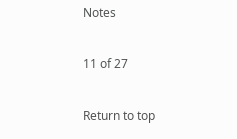Notes

11 of 27

Return to top